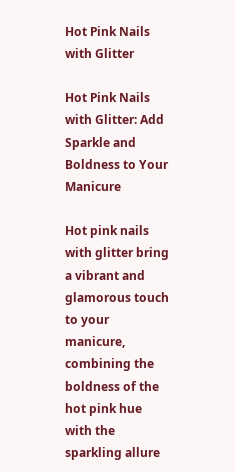Hot Pink Nails with Glitter

Hot Pink Nails with Glitter: Add Sparkle and Boldness to Your Manicure

Hot pink nails with glitter bring a vibrant and glamorous touch to your manicure, combining the boldness of the hot pink hue with the sparkling allure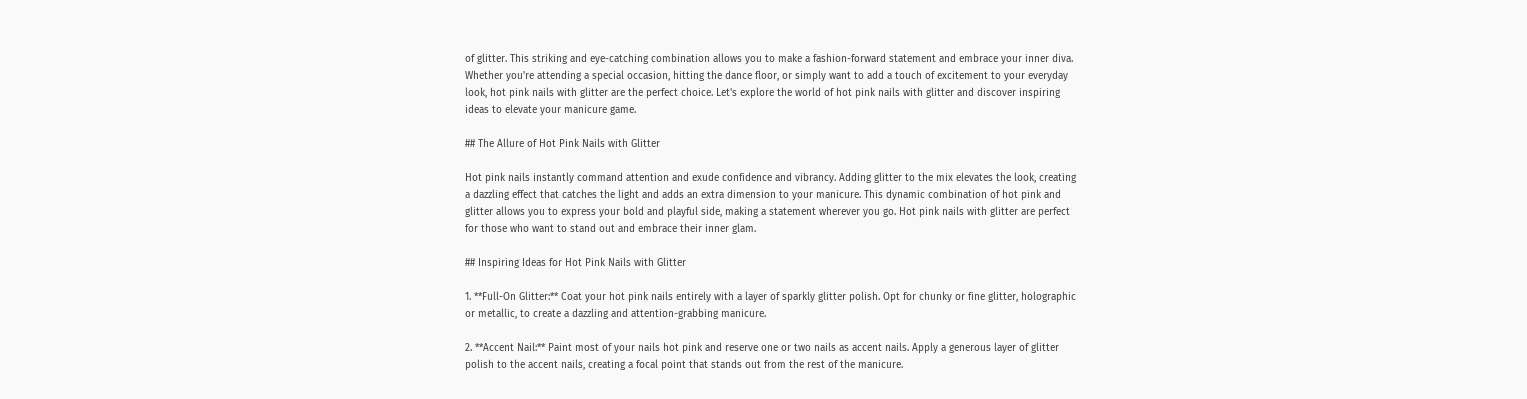of glitter. This striking and eye-catching combination allows you to make a fashion-forward statement and embrace your inner diva. Whether you're attending a special occasion, hitting the dance floor, or simply want to add a touch of excitement to your everyday look, hot pink nails with glitter are the perfect choice. Let's explore the world of hot pink nails with glitter and discover inspiring ideas to elevate your manicure game.

## The Allure of Hot Pink Nails with Glitter

Hot pink nails instantly command attention and exude confidence and vibrancy. Adding glitter to the mix elevates the look, creating a dazzling effect that catches the light and adds an extra dimension to your manicure. This dynamic combination of hot pink and glitter allows you to express your bold and playful side, making a statement wherever you go. Hot pink nails with glitter are perfect for those who want to stand out and embrace their inner glam.

## Inspiring Ideas for Hot Pink Nails with Glitter

1. **Full-On Glitter:** Coat your hot pink nails entirely with a layer of sparkly glitter polish. Opt for chunky or fine glitter, holographic or metallic, to create a dazzling and attention-grabbing manicure.

2. **Accent Nail:** Paint most of your nails hot pink and reserve one or two nails as accent nails. Apply a generous layer of glitter polish to the accent nails, creating a focal point that stands out from the rest of the manicure.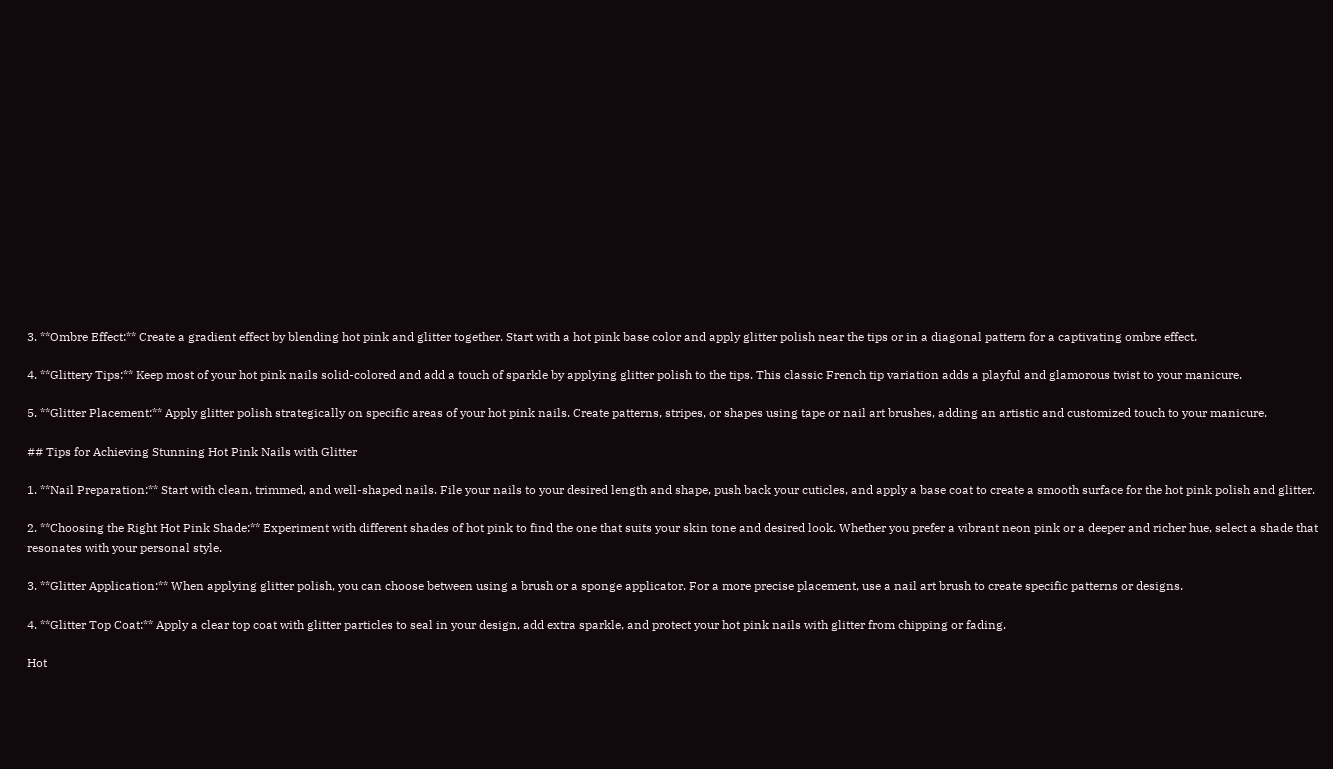3. **Ombre Effect:** Create a gradient effect by blending hot pink and glitter together. Start with a hot pink base color and apply glitter polish near the tips or in a diagonal pattern for a captivating ombre effect.

4. **Glittery Tips:** Keep most of your hot pink nails solid-colored and add a touch of sparkle by applying glitter polish to the tips. This classic French tip variation adds a playful and glamorous twist to your manicure.

5. **Glitter Placement:** Apply glitter polish strategically on specific areas of your hot pink nails. Create patterns, stripes, or shapes using tape or nail art brushes, adding an artistic and customized touch to your manicure.

## Tips for Achieving Stunning Hot Pink Nails with Glitter

1. **Nail Preparation:** Start with clean, trimmed, and well-shaped nails. File your nails to your desired length and shape, push back your cuticles, and apply a base coat to create a smooth surface for the hot pink polish and glitter.

2. **Choosing the Right Hot Pink Shade:** Experiment with different shades of hot pink to find the one that suits your skin tone and desired look. Whether you prefer a vibrant neon pink or a deeper and richer hue, select a shade that resonates with your personal style.

3. **Glitter Application:** When applying glitter polish, you can choose between using a brush or a sponge applicator. For a more precise placement, use a nail art brush to create specific patterns or designs.

4. **Glitter Top Coat:** Apply a clear top coat with glitter particles to seal in your design, add extra sparkle, and protect your hot pink nails with glitter from chipping or fading.

Hot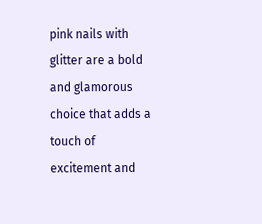pink nails with glitter are a bold and glamorous choice that adds a touch of excitement and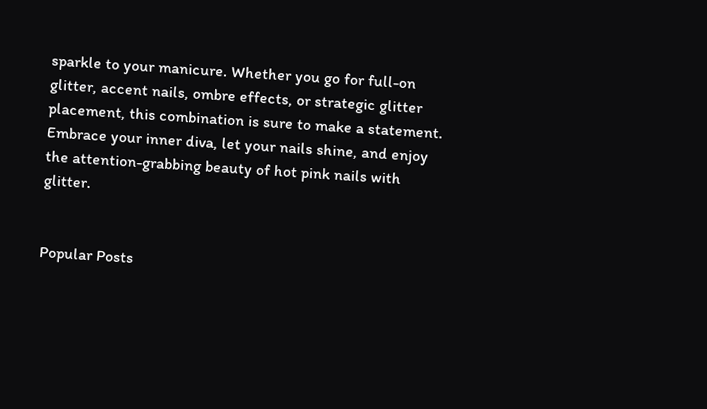sparkle to your manicure. Whether you go for full-on glitter, accent nails, ombre effects, or strategic glitter placement, this combination is sure to make a statement. Embrace your inner diva, let your nails shine, and enjoy the attention-grabbing beauty of hot pink nails with glitter.


Popular Posts